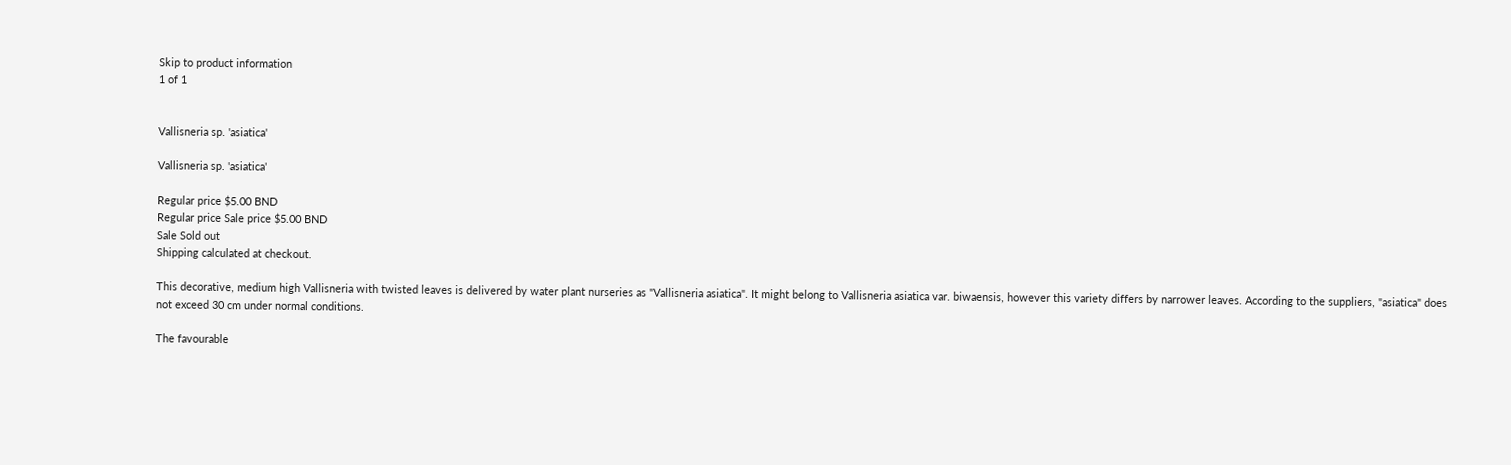Skip to product information
1 of 1


Vallisneria sp. 'asiatica'

Vallisneria sp. 'asiatica'

Regular price $5.00 BND
Regular price Sale price $5.00 BND
Sale Sold out
Shipping calculated at checkout.

This decorative, medium high Vallisneria with twisted leaves is delivered by water plant nurseries as "Vallisneria asiatica". It might belong to Vallisneria asiatica var. biwaensis, however this variety differs by narrower leaves. According to the suppliers, "asiatica" does not exceed 30 cm under normal conditions.

The favourable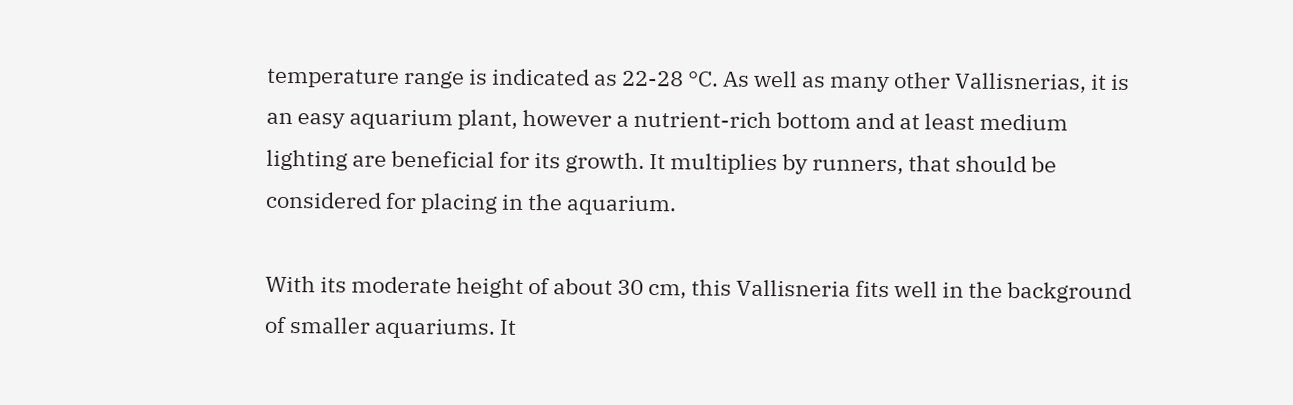temperature range is indicated as 22-28 °C. As well as many other Vallisnerias, it is an easy aquarium plant, however a nutrient-rich bottom and at least medium lighting are beneficial for its growth. It multiplies by runners, that should be considered for placing in the aquarium.

With its moderate height of about 30 cm, this Vallisneria fits well in the background of smaller aquariums. It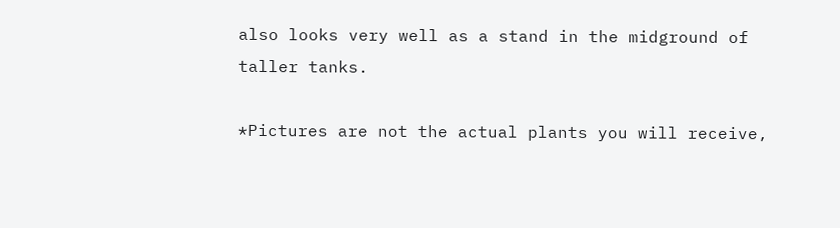also looks very well as a stand in the midground of taller tanks.

*Pictures are not the actual plants you will receive,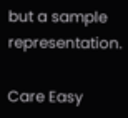but a sample representation.

Care Easy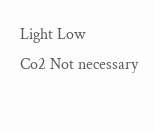Light Low
Co2 Not necessary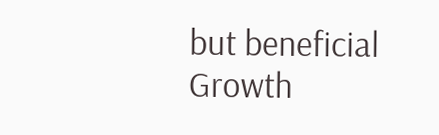but beneficial
Growth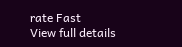rate Fast
View full details